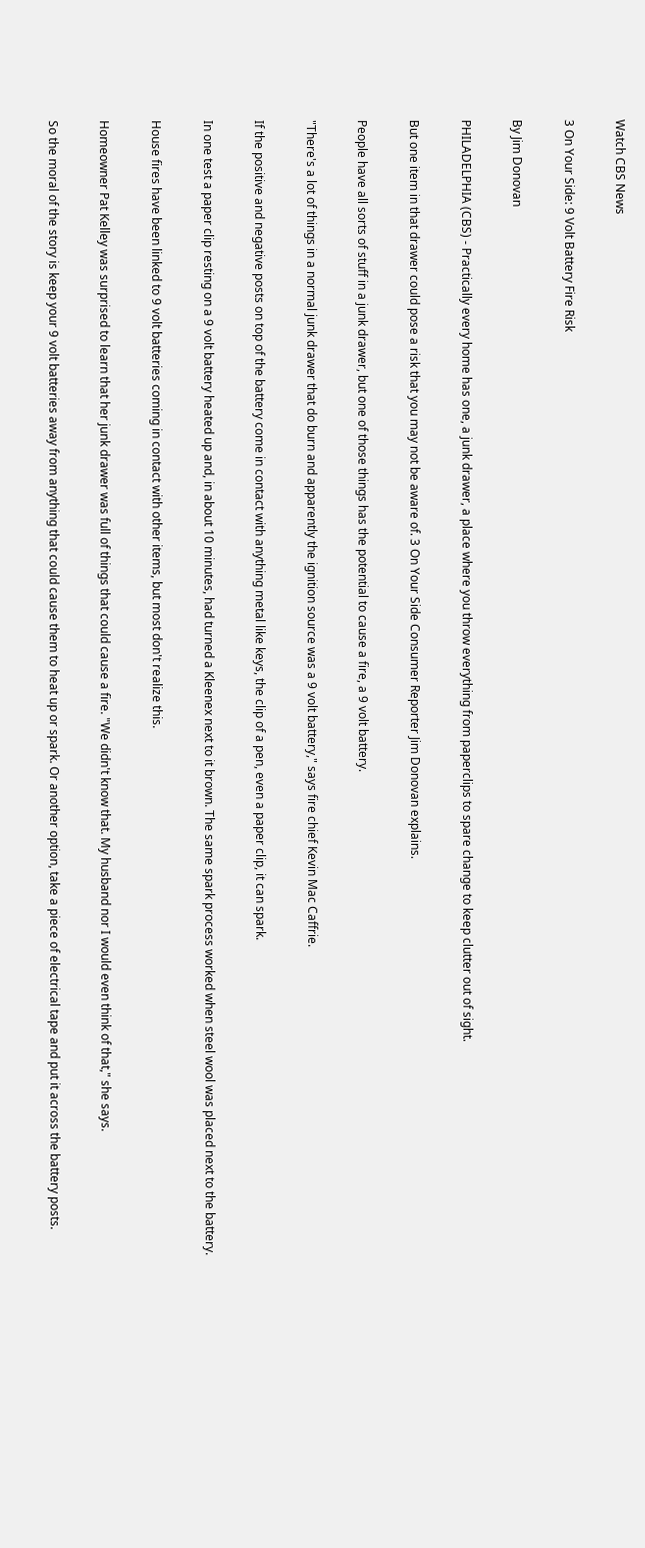Watch CBS News

3 On Your Side: 9 Volt Battery Fire Risk

By Jim Donovan

PHILADELPHIA (CBS) - Practically every home has one, a junk drawer, a place where you throw everything from paperclips to spare change to keep clutter out of sight.

But one item in that drawer could pose a risk that you may not be aware of. 3 On Your Side Consumer Reporter Jim Donovan explains.

People have all sorts of stuff in a junk drawer, but one of those things has the potential to cause a fire, a 9 volt battery.

"There's a lot of things in a normal junk drawer that do burn and apparently the ignition source was a 9 volt battery," says fire chief Kevin Mac Caffrie.

If the positive and negative posts on top of the battery come in contact with anything metal like keys, the clip of a pen, even a paper clip, it can spark.

In one test a paper clip resting on a 9 volt battery heated up and, in about 10 minutes, had turned a Kleenex next to it brown. The same spark process worked when steel wool was placed next to the battery.

House fires have been linked to 9 volt batteries coming in contact with other items, but most don't realize this.

Homeowner Pat Kelley was surprised to learn that her junk drawer was full of things that could cause a fire. "We didn't know that. My husband nor I would even think of that," she says.

So the moral of the story is keep your 9 volt batteries away from anything that could cause them to heat up or spark. Or another option, take a piece of electrical tape and put it across the battery posts.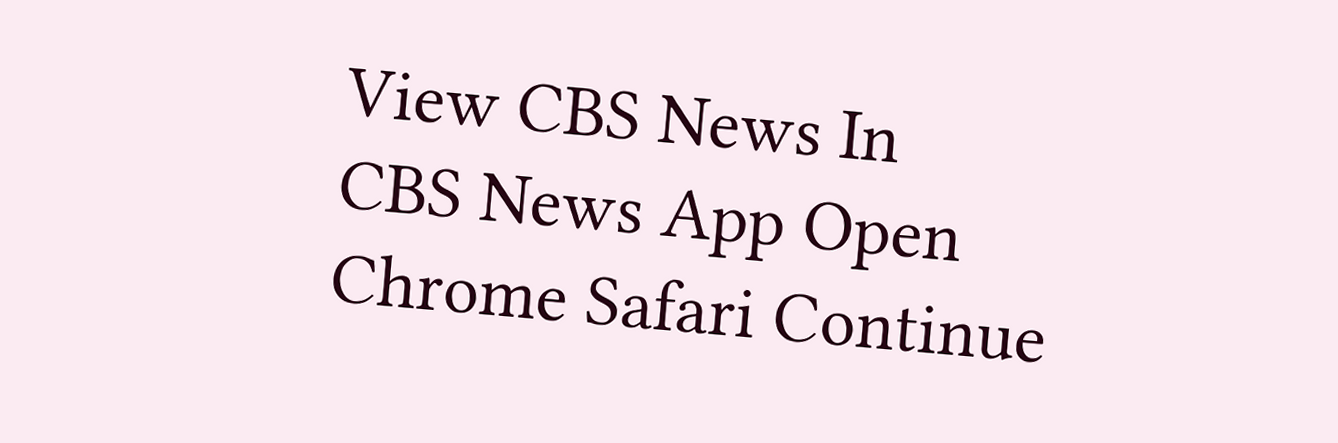View CBS News In
CBS News App Open
Chrome Safari Continue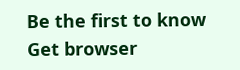Be the first to know
Get browser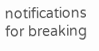notifications for breaking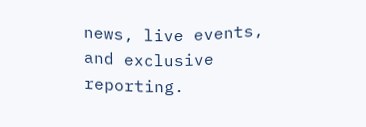news, live events, and exclusive reporting.